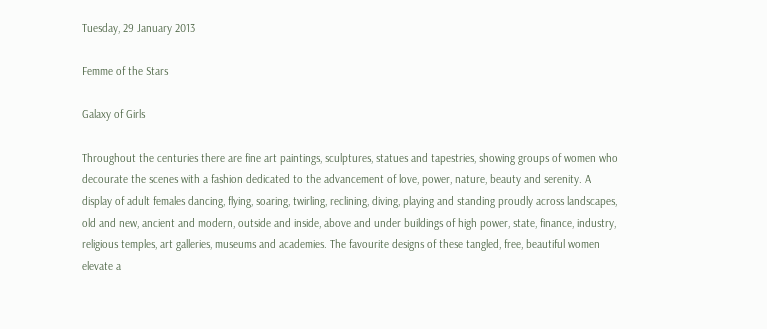Tuesday, 29 January 2013

Femme of the Stars

Galaxy of Girls

Throughout the centuries there are fine art paintings, sculptures, statues and tapestries, showing groups of women who decourate the scenes with a fashion dedicated to the advancement of love, power, nature, beauty and serenity. A display of adult females dancing, flying, soaring, twirling, reclining, diving, playing and standing proudly across landscapes, old and new, ancient and modern, outside and inside, above and under buildings of high power, state, finance, industry, religious temples, art galleries, museums and academies. The favourite designs of these tangled, free, beautiful women elevate a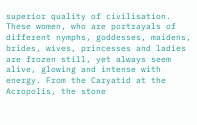superior quality of civilisation. These women, who are portrayals of different nymphs, goddesses, maidens, brides, wives, princesses and ladies are frozen still, yet always seem alive, glowing and intense with energy. From the Caryatid at the Acropolis, the stone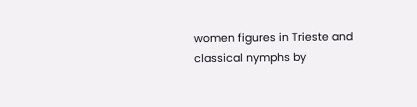women figures in Trieste and classical nymphs by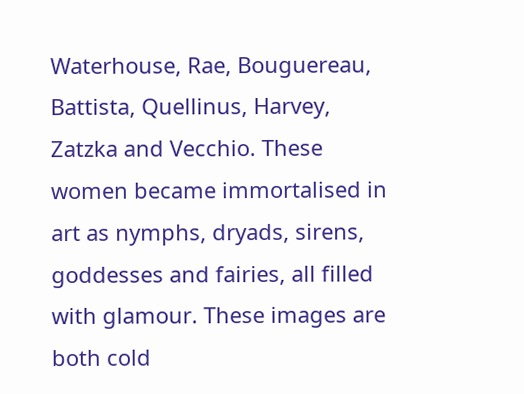Waterhouse, Rae, Bouguereau, Battista, Quellinus, Harvey, Zatzka and Vecchio. These women became immortalised in art as nymphs, dryads, sirens, goddesses and fairies, all filled with glamour. These images are both cold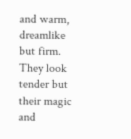and warm, dreamlike but firm. They look tender but their magic and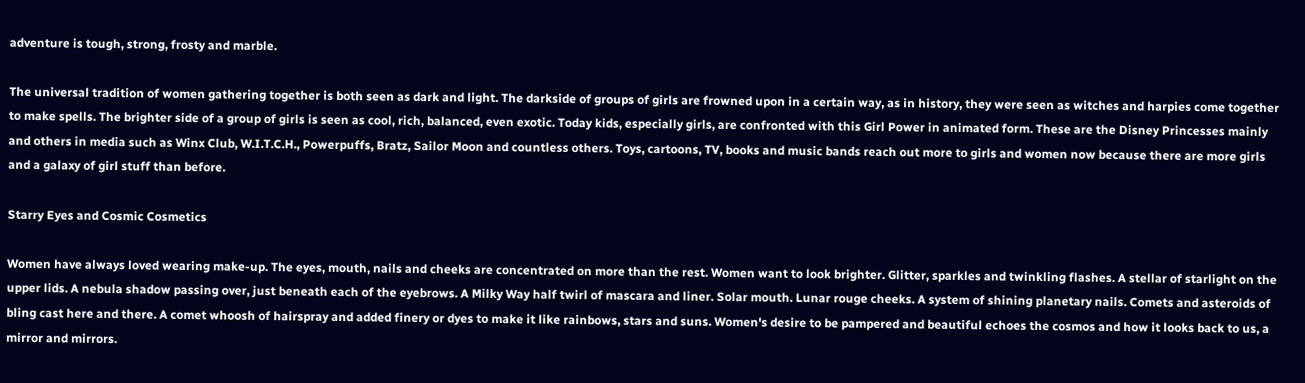adventure is tough, strong, frosty and marble.

The universal tradition of women gathering together is both seen as dark and light. The darkside of groups of girls are frowned upon in a certain way, as in history, they were seen as witches and harpies come together to make spells. The brighter side of a group of girls is seen as cool, rich, balanced, even exotic. Today kids, especially girls, are confronted with this Girl Power in animated form. These are the Disney Princesses mainly and others in media such as Winx Club, W.I.T.C.H., Powerpuffs, Bratz, Sailor Moon and countless others. Toys, cartoons, TV, books and music bands reach out more to girls and women now because there are more girls and a galaxy of girl stuff than before.

Starry Eyes and Cosmic Cosmetics

Women have always loved wearing make-up. The eyes, mouth, nails and cheeks are concentrated on more than the rest. Women want to look brighter. Glitter, sparkles and twinkling flashes. A stellar of starlight on the upper lids. A nebula shadow passing over, just beneath each of the eyebrows. A Milky Way half twirl of mascara and liner. Solar mouth. Lunar rouge cheeks. A system of shining planetary nails. Comets and asteroids of bling cast here and there. A comet whoosh of hairspray and added finery or dyes to make it like rainbows, stars and suns. Women's desire to be pampered and beautiful echoes the cosmos and how it looks back to us, a mirror and mirrors.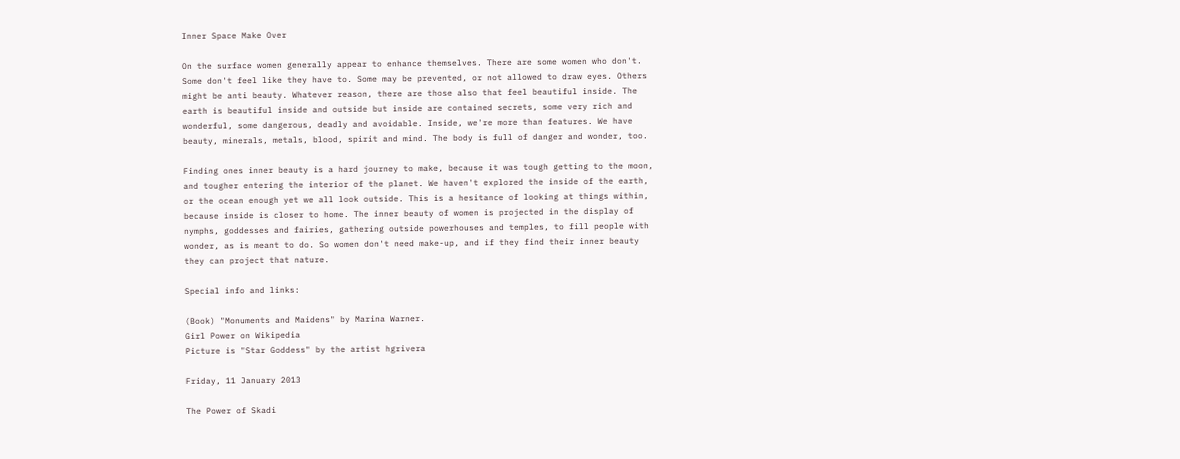Inner Space Make Over

On the surface women generally appear to enhance themselves. There are some women who don't. Some don't feel like they have to. Some may be prevented, or not allowed to draw eyes. Others might be anti beauty. Whatever reason, there are those also that feel beautiful inside. The earth is beautiful inside and outside but inside are contained secrets, some very rich and wonderful, some dangerous, deadly and avoidable. Inside, we're more than features. We have beauty, minerals, metals, blood, spirit and mind. The body is full of danger and wonder, too.

Finding ones inner beauty is a hard journey to make, because it was tough getting to the moon, and tougher entering the interior of the planet. We haven't explored the inside of the earth, or the ocean enough yet we all look outside. This is a hesitance of looking at things within, because inside is closer to home. The inner beauty of women is projected in the display of nymphs, goddesses and fairies, gathering outside powerhouses and temples, to fill people with wonder, as is meant to do. So women don't need make-up, and if they find their inner beauty they can project that nature.

Special info and links:

(Book) "Monuments and Maidens" by Marina Warner.
Girl Power on Wikipedia
Picture is "Star Goddess" by the artist hgrivera

Friday, 11 January 2013

The Power of Skadi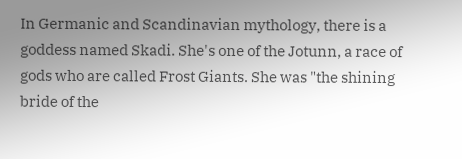In Germanic and Scandinavian mythology, there is a goddess named Skadi. She's one of the Jotunn, a race of gods who are called Frost Giants. She was "the shining bride of the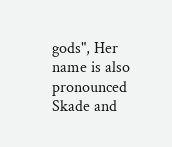gods", Her name is also pronounced Skade and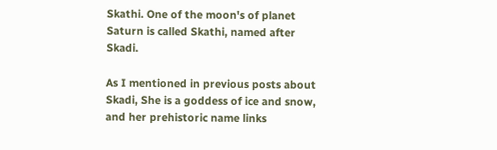Skathi. One of the moon's of planet Saturn is called Skathi, named after Skadi.

As I mentioned in previous posts about Skadi, She is a goddess of ice and snow, and her prehistoric name links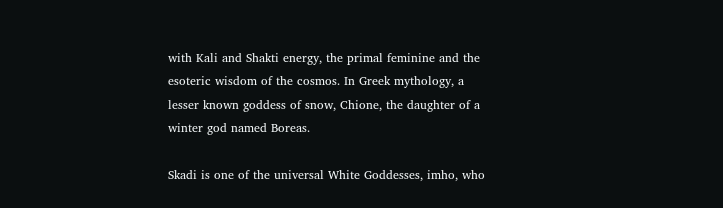with Kali and Shakti energy, the primal feminine and the esoteric wisdom of the cosmos. In Greek mythology, a lesser known goddess of snow, Chione, the daughter of a winter god named Boreas.

Skadi is one of the universal White Goddesses, imho, who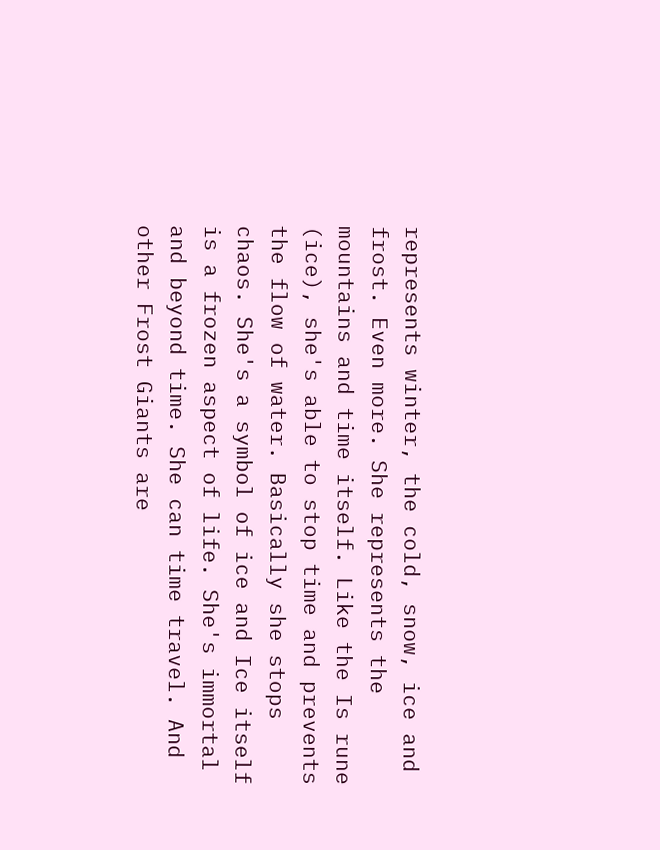represents winter, the cold, snow, ice and frost. Even more. She represents the mountains and time itself. Like the Is rune (ice), she's able to stop time and prevents the flow of water. Basically she stops chaos. She's a symbol of ice and Ice itself is a frozen aspect of life. She's immortal and beyond time. She can time travel. And other Frost Giants are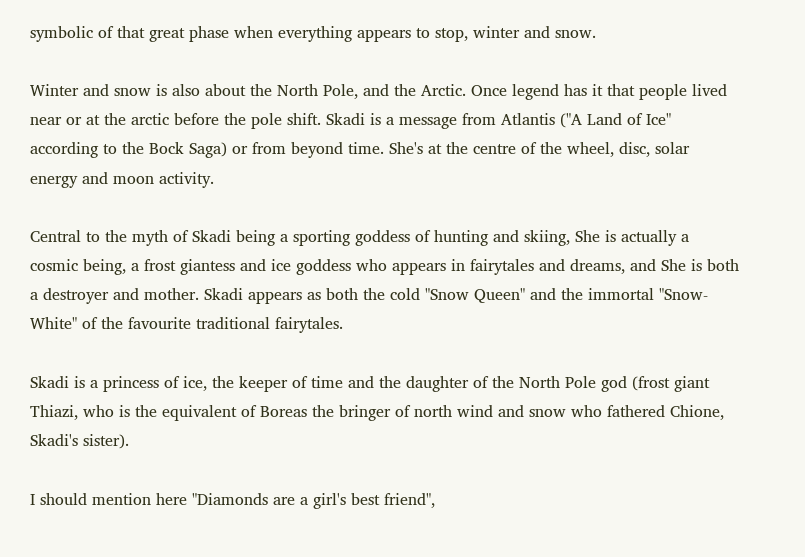symbolic of that great phase when everything appears to stop, winter and snow.

Winter and snow is also about the North Pole, and the Arctic. Once legend has it that people lived near or at the arctic before the pole shift. Skadi is a message from Atlantis ("A Land of Ice" according to the Bock Saga) or from beyond time. She's at the centre of the wheel, disc, solar energy and moon activity.

Central to the myth of Skadi being a sporting goddess of hunting and skiing, She is actually a cosmic being, a frost giantess and ice goddess who appears in fairytales and dreams, and She is both a destroyer and mother. Skadi appears as both the cold "Snow Queen" and the immortal "Snow-White" of the favourite traditional fairytales.

Skadi is a princess of ice, the keeper of time and the daughter of the North Pole god (frost giant Thiazi, who is the equivalent of Boreas the bringer of north wind and snow who fathered Chione, Skadi's sister).

I should mention here "Diamonds are a girl's best friend",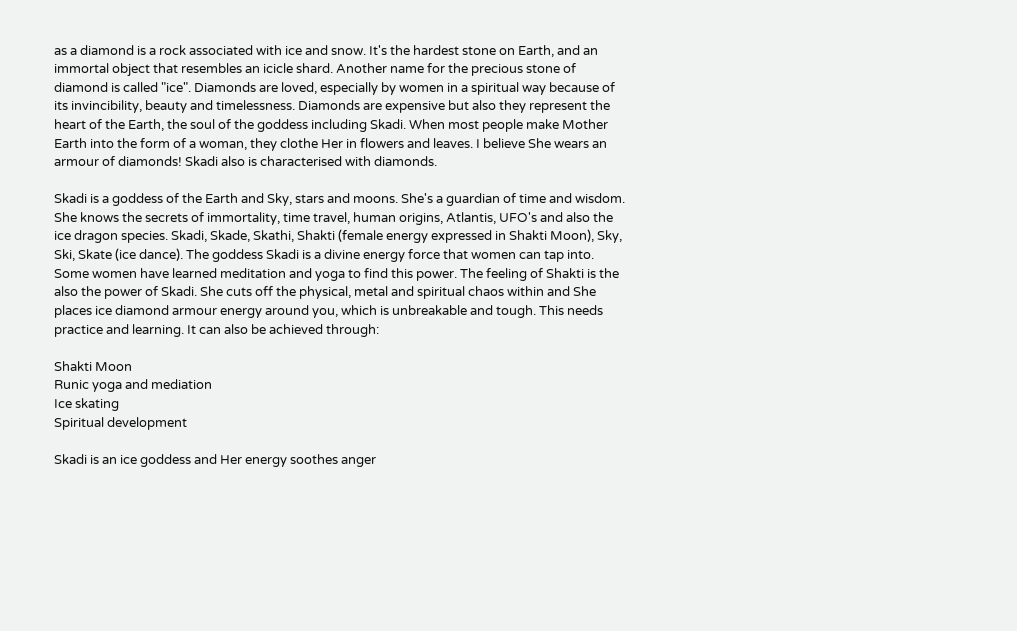as a diamond is a rock associated with ice and snow. It's the hardest stone on Earth, and an immortal object that resembles an icicle shard. Another name for the precious stone of diamond is called "ice". Diamonds are loved, especially by women in a spiritual way because of its invincibility, beauty and timelessness. Diamonds are expensive but also they represent the heart of the Earth, the soul of the goddess including Skadi. When most people make Mother Earth into the form of a woman, they clothe Her in flowers and leaves. I believe She wears an armour of diamonds! Skadi also is characterised with diamonds.

Skadi is a goddess of the Earth and Sky, stars and moons. She's a guardian of time and wisdom. She knows the secrets of immortality, time travel, human origins, Atlantis, UFO's and also the ice dragon species. Skadi, Skade, Skathi, Shakti (female energy expressed in Shakti Moon), Sky, Ski, Skate (ice dance). The goddess Skadi is a divine energy force that women can tap into. Some women have learned meditation and yoga to find this power. The feeling of Shakti is the also the power of Skadi. She cuts off the physical, metal and spiritual chaos within and She places ice diamond armour energy around you, which is unbreakable and tough. This needs practice and learning. It can also be achieved through:

Shakti Moon
Runic yoga and mediation
Ice skating
Spiritual development

Skadi is an ice goddess and Her energy soothes anger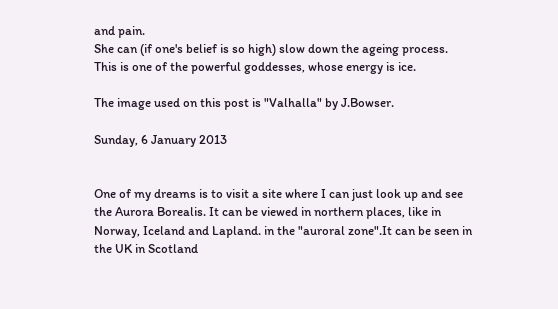and pain.
She can (if one's belief is so high) slow down the ageing process.
This is one of the powerful goddesses, whose energy is ice.

The image used on this post is "Valhalla" by J.Bowser.

Sunday, 6 January 2013


One of my dreams is to visit a site where I can just look up and see the Aurora Borealis. It can be viewed in northern places, like in Norway, Iceland and Lapland. in the "auroral zone".It can be seen in the UK in Scotland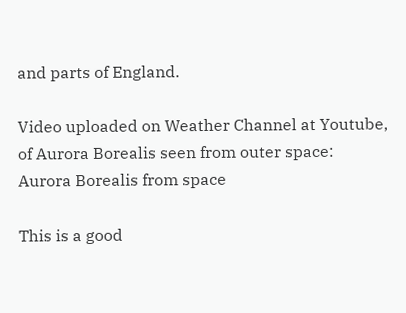and parts of England.

Video uploaded on Weather Channel at Youtube, of Aurora Borealis seen from outer space:
Aurora Borealis from space

This is a good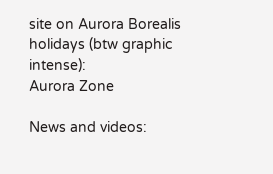site on Aurora Borealis holidays (btw graphic intense):
Aurora Zone

News and videos: